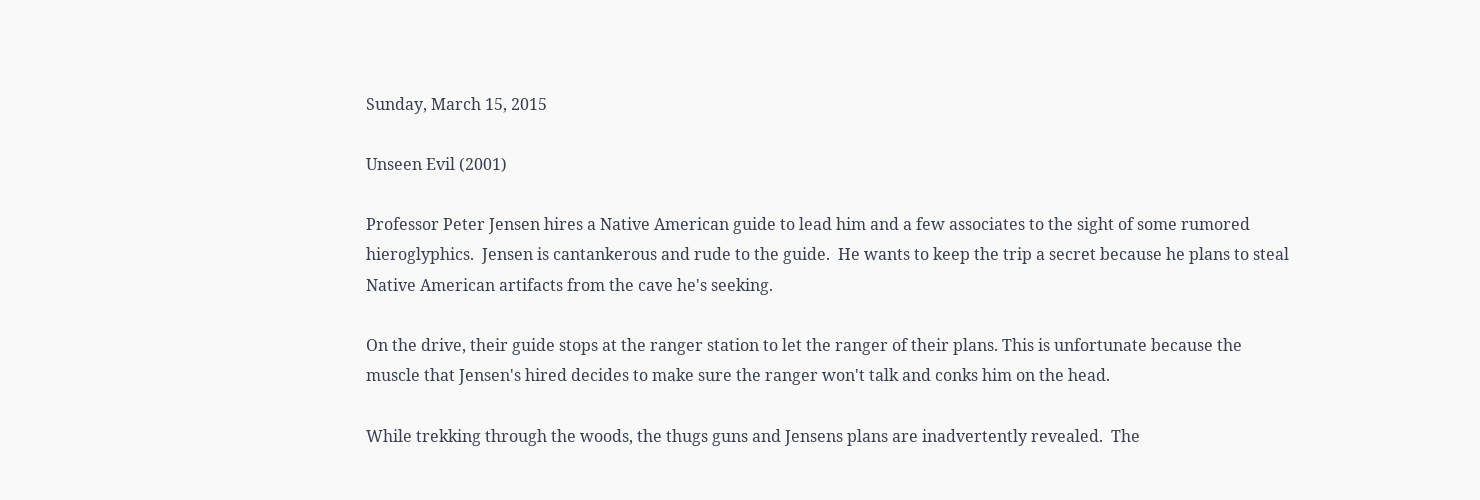Sunday, March 15, 2015

Unseen Evil (2001)

Professor Peter Jensen hires a Native American guide to lead him and a few associates to the sight of some rumored hieroglyphics.  Jensen is cantankerous and rude to the guide.  He wants to keep the trip a secret because he plans to steal Native American artifacts from the cave he's seeking.

On the drive, their guide stops at the ranger station to let the ranger of their plans. This is unfortunate because the muscle that Jensen's hired decides to make sure the ranger won't talk and conks him on the head.

While trekking through the woods, the thugs guns and Jensens plans are inadvertently revealed.  The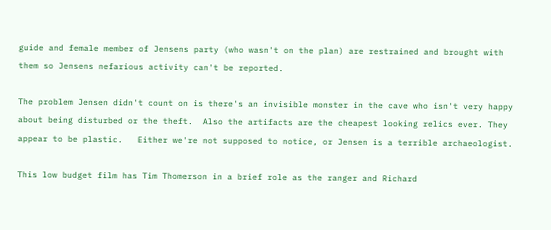guide and female member of Jensens party (who wasn't on the plan) are restrained and brought with them so Jensens nefarious activity can't be reported.

The problem Jensen didn't count on is there's an invisible monster in the cave who isn't very happy about being disturbed or the theft.  Also the artifacts are the cheapest looking relics ever. They appear to be plastic.   Either we're not supposed to notice, or Jensen is a terrible archaeologist.

This low budget film has Tim Thomerson in a brief role as the ranger and Richard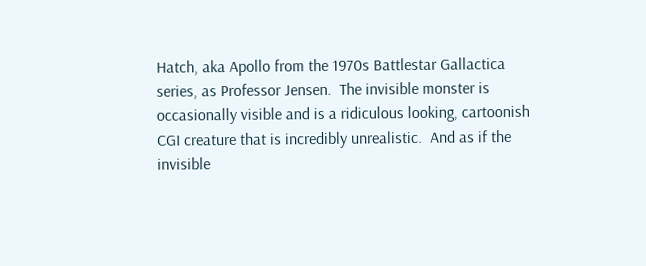Hatch, aka Apollo from the 1970s Battlestar Gallactica series, as Professor Jensen.  The invisible monster is occasionally visible and is a ridiculous looking, cartoonish CGI creature that is incredibly unrealistic.  And as if the invisible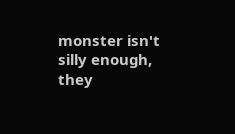monster isn't silly enough, they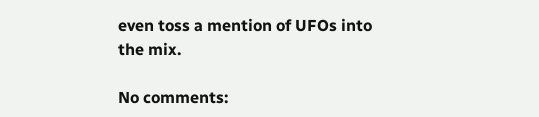even toss a mention of UFOs into the mix.

No comments: